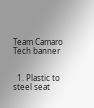Team Camaro Tech banner


  1. Plastic to steel seat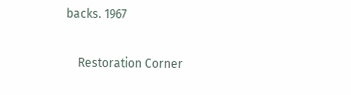backs. 1967

    Restoration Corner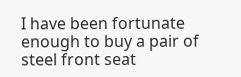I have been fortunate enough to buy a pair of steel front seat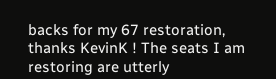backs for my 67 restoration, thanks KevinK ! The seats I am restoring are utterly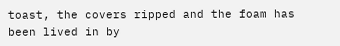toast, the covers ripped and the foam has been lived in by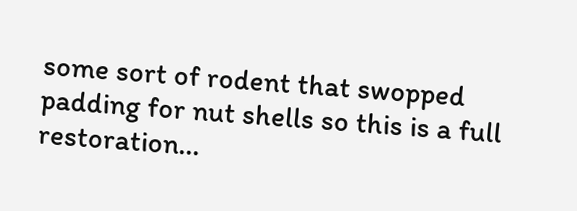some sort of rodent that swopped padding for nut shells so this is a full restoration...